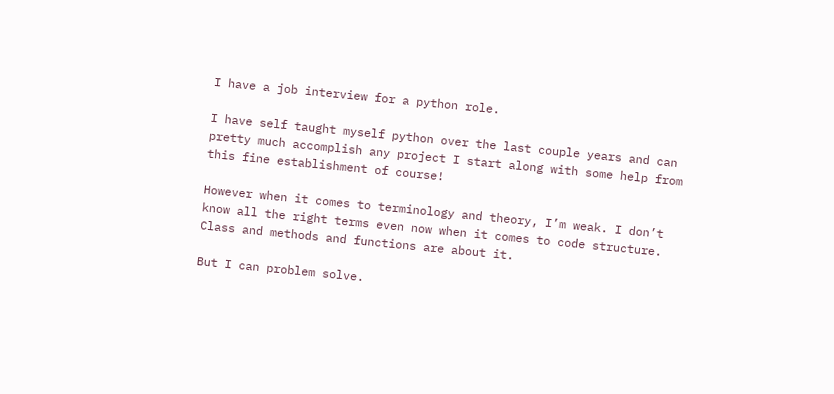I have a job interview for a python role.

I have self taught myself python over the last couple years and can pretty much accomplish any project I start along with some help from this fine establishment of course!

However when it comes to terminology and theory, I’m weak. I don’t know all the right terms even now when it comes to code structure. Class and methods and functions are about it.

But I can problem solve.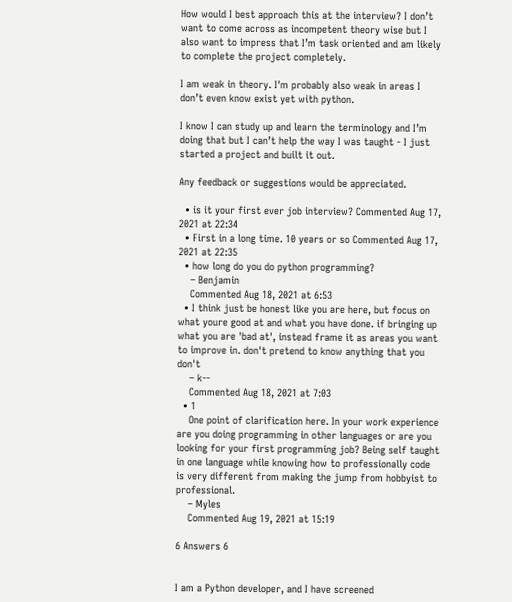How would I best approach this at the interview? I don’t want to come across as incompetent theory wise but I also want to impress that I’m task oriented and am likely to complete the project completely.

I am weak in theory. I'm probably also weak in areas I don’t even know exist yet with python.

I know I can study up and learn the terminology and I’m doing that but I can’t help the way I was taught - I just started a project and built it out.

Any feedback or suggestions would be appreciated.

  • is it your first ever job interview? Commented Aug 17, 2021 at 22:34
  • First in a long time. 10 years or so Commented Aug 17, 2021 at 22:35
  • how long do you do python programming?
    – Benjamin
    Commented Aug 18, 2021 at 6:53
  • I think just be honest like you are here, but focus on what youre good at and what you have done. if bringing up what you are 'bad at', instead frame it as areas you want to improve in. don't pretend to know anything that you don't
    – k--
    Commented Aug 18, 2021 at 7:03
  • 1
    One point of clarification here. In your work experience are you doing programming in other languages or are you looking for your first programming job? Being self taught in one language while knowing how to professionally code is very different from making the jump from hobbyist to professional.
    – Myles
    Commented Aug 19, 2021 at 15:19

6 Answers 6


I am a Python developer, and I have screened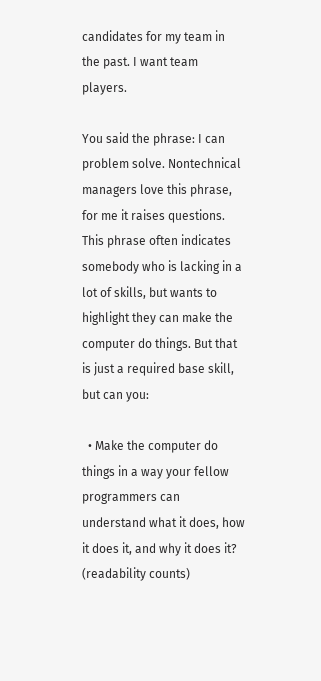candidates for my team in the past. I want team players.

You said the phrase: I can problem solve. Nontechnical managers love this phrase, for me it raises questions. This phrase often indicates somebody who is lacking in a lot of skills, but wants to highlight they can make the computer do things. But that is just a required base skill, but can you:

  • Make the computer do things in a way your fellow programmers can understand what it does, how it does it, and why it does it? (readability counts)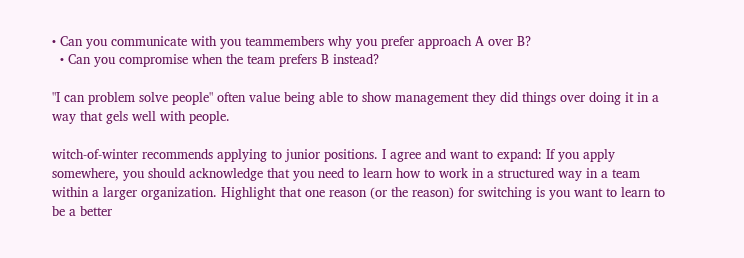• Can you communicate with you teammembers why you prefer approach A over B?
  • Can you compromise when the team prefers B instead?

"I can problem solve people" often value being able to show management they did things over doing it in a way that gels well with people.

witch-of-winter recommends applying to junior positions. I agree and want to expand: If you apply somewhere, you should acknowledge that you need to learn how to work in a structured way in a team within a larger organization. Highlight that one reason (or the reason) for switching is you want to learn to be a better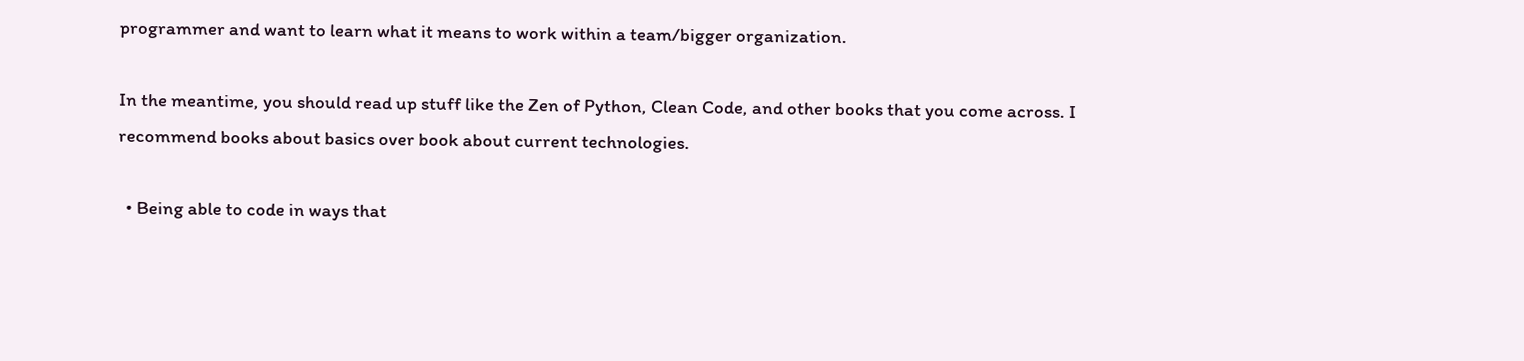programmer and want to learn what it means to work within a team/bigger organization.

In the meantime, you should read up stuff like the Zen of Python, Clean Code, and other books that you come across. I recommend books about basics over book about current technologies.

  • Being able to code in ways that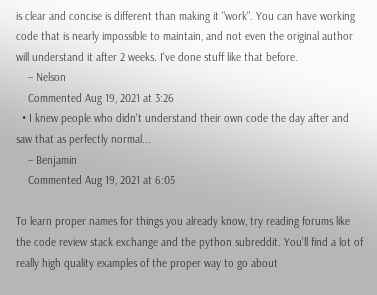is clear and concise is different than making it "work". You can have working code that is nearly impossible to maintain, and not even the original author will understand it after 2 weeks. I've done stuff like that before.
    – Nelson
    Commented Aug 19, 2021 at 3:26
  • I knew people who didn't understand their own code the day after and saw that as perfectly normal...
    – Benjamin
    Commented Aug 19, 2021 at 6:05

To learn proper names for things you already know, try reading forums like the code review stack exchange and the python subreddit. You’ll find a lot of really high quality examples of the proper way to go about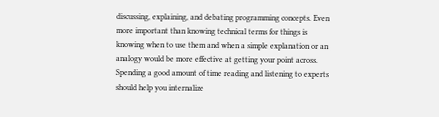discussing, explaining, and debating programming concepts. Even more important than knowing technical terms for things is knowing when to use them and when a simple explanation or an analogy would be more effective at getting your point across. Spending a good amount of time reading and listening to experts should help you internalize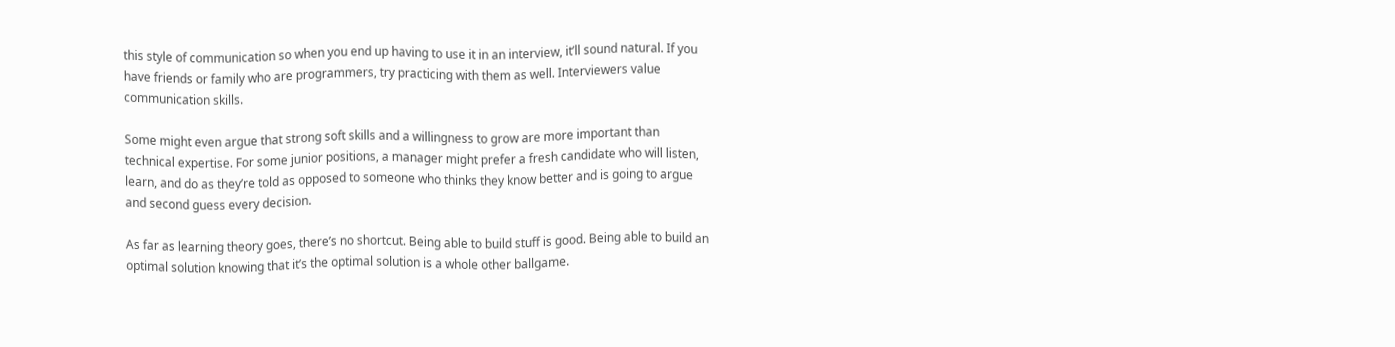this style of communication so when you end up having to use it in an interview, it’ll sound natural. If you have friends or family who are programmers, try practicing with them as well. Interviewers value communication skills.

Some might even argue that strong soft skills and a willingness to grow are more important than technical expertise. For some junior positions, a manager might prefer a fresh candidate who will listen, learn, and do as they’re told as opposed to someone who thinks they know better and is going to argue and second guess every decision.

As far as learning theory goes, there’s no shortcut. Being able to build stuff is good. Being able to build an optimal solution knowing that it’s the optimal solution is a whole other ballgame.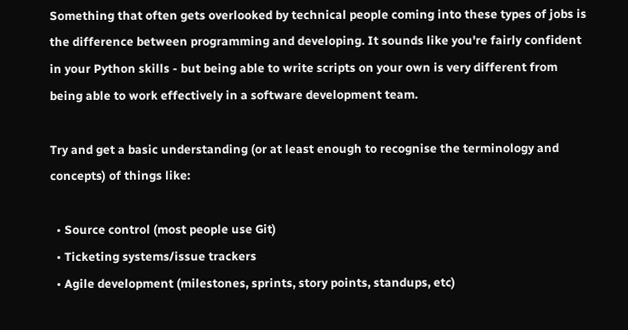Something that often gets overlooked by technical people coming into these types of jobs is the difference between programming and developing. It sounds like you're fairly confident in your Python skills - but being able to write scripts on your own is very different from being able to work effectively in a software development team.

Try and get a basic understanding (or at least enough to recognise the terminology and concepts) of things like:

  • Source control (most people use Git)
  • Ticketing systems/issue trackers
  • Agile development (milestones, sprints, story points, standups, etc)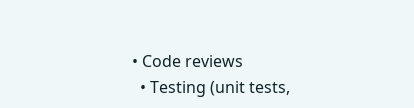• Code reviews
  • Testing (unit tests,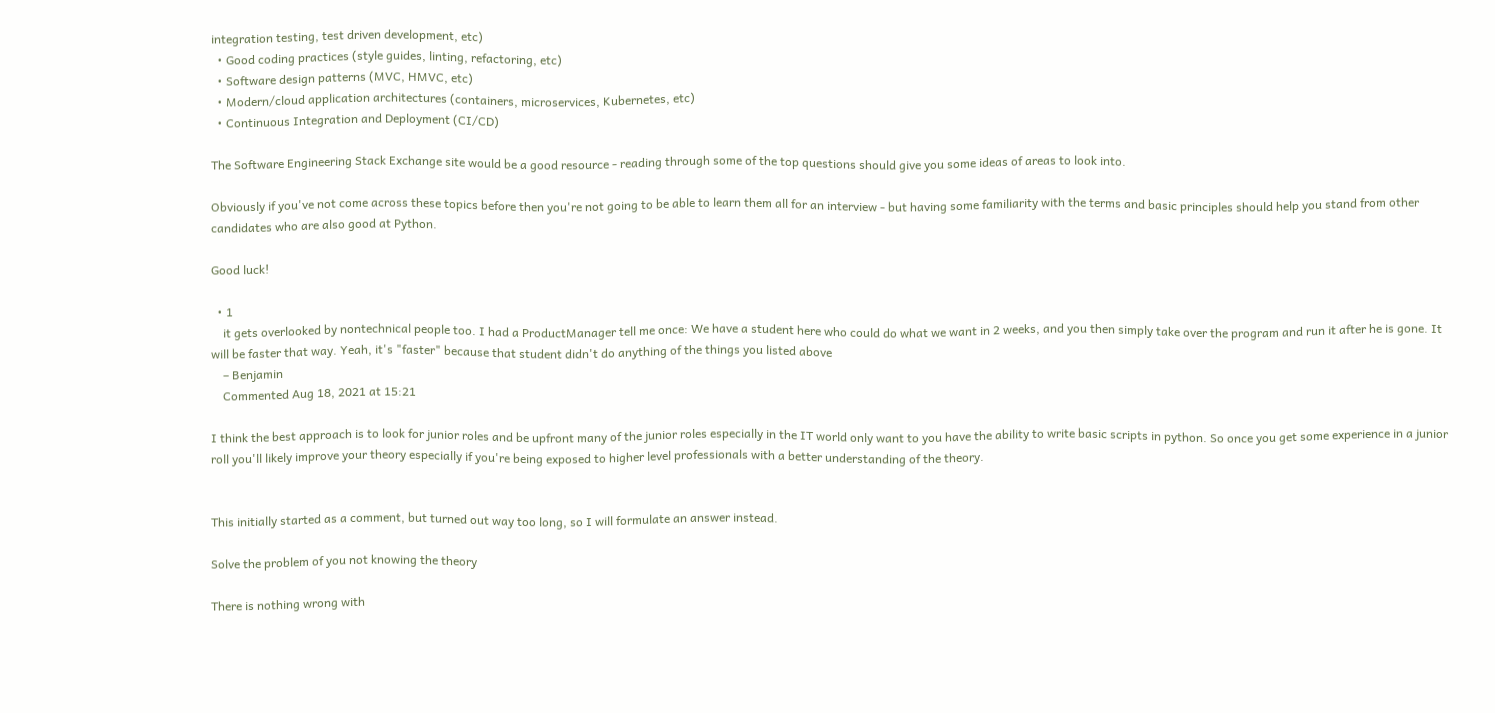integration testing, test driven development, etc)
  • Good coding practices (style guides, linting, refactoring, etc)
  • Software design patterns (MVC, HMVC, etc)
  • Modern/cloud application architectures (containers, microservices, Kubernetes, etc)
  • Continuous Integration and Deployment (CI/CD)

The Software Engineering Stack Exchange site would be a good resource - reading through some of the top questions should give you some ideas of areas to look into.

Obviously if you've not come across these topics before then you're not going to be able to learn them all for an interview - but having some familiarity with the terms and basic principles should help you stand from other candidates who are also good at Python.

Good luck!

  • 1
    it gets overlooked by nontechnical people too. I had a ProductManager tell me once: We have a student here who could do what we want in 2 weeks, and you then simply take over the program and run it after he is gone. It will be faster that way. Yeah, it's "faster" because that student didn't do anything of the things you listed above
    – Benjamin
    Commented Aug 18, 2021 at 15:21

I think the best approach is to look for junior roles and be upfront many of the junior roles especially in the IT world only want to you have the ability to write basic scripts in python. So once you get some experience in a junior roll you'll likely improve your theory especially if you're being exposed to higher level professionals with a better understanding of the theory.


This initially started as a comment, but turned out way too long, so I will formulate an answer instead.

Solve the problem of you not knowing the theory

There is nothing wrong with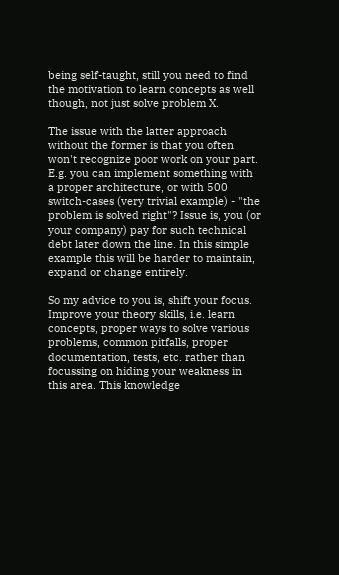being self-taught, still you need to find the motivation to learn concepts as well though, not just solve problem X.

The issue with the latter approach without the former is that you often won't recognize poor work on your part. E.g. you can implement something with a proper architecture, or with 500 switch-cases (very trivial example) - "the problem is solved right"? Issue is, you (or your company) pay for such technical debt later down the line. In this simple example this will be harder to maintain, expand or change entirely.

So my advice to you is, shift your focus. Improve your theory skills, i.e. learn concepts, proper ways to solve various problems, common pitfalls, proper documentation, tests, etc. rather than focussing on hiding your weakness in this area. This knowledge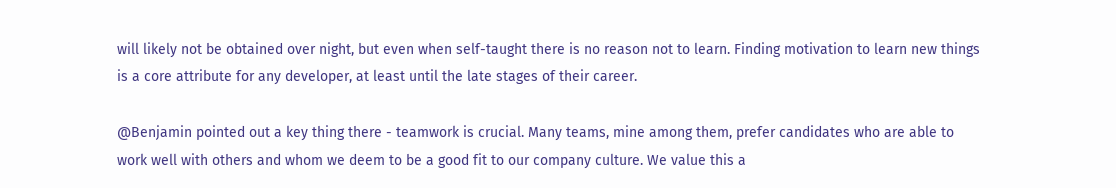will likely not be obtained over night, but even when self-taught there is no reason not to learn. Finding motivation to learn new things is a core attribute for any developer, at least until the late stages of their career.

@Benjamin pointed out a key thing there - teamwork is crucial. Many teams, mine among them, prefer candidates who are able to work well with others and whom we deem to be a good fit to our company culture. We value this a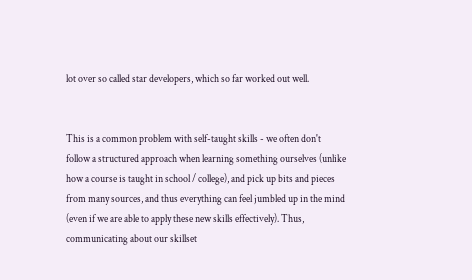lot over so called star developers, which so far worked out well.


This is a common problem with self-taught skills - we often don't follow a structured approach when learning something ourselves (unlike how a course is taught in school / college), and pick up bits and pieces from many sources, and thus everything can feel jumbled up in the mind (even if we are able to apply these new skills effectively). Thus, communicating about our skillset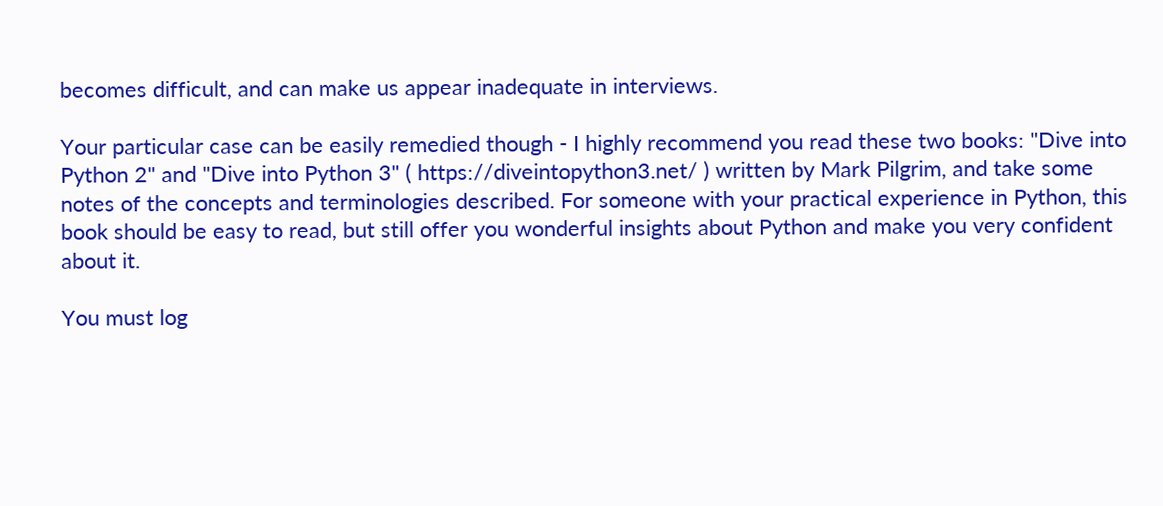becomes difficult, and can make us appear inadequate in interviews.

Your particular case can be easily remedied though - I highly recommend you read these two books: "Dive into Python 2" and "Dive into Python 3" ( https://diveintopython3.net/ ) written by Mark Pilgrim, and take some notes of the concepts and terminologies described. For someone with your practical experience in Python, this book should be easy to read, but still offer you wonderful insights about Python and make you very confident about it.

You must log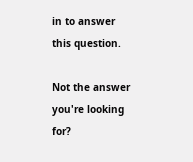in to answer this question.

Not the answer you're looking for?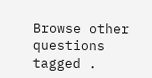Browse other questions tagged .